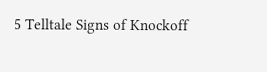5 Telltale Signs of Knockoff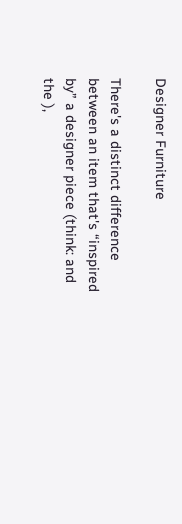Designer Furniture

There's a distinct difference between an item that's “inspired by” a designer piece (think: and the ),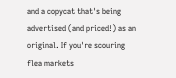and a copycat that's being advertised (and priced!) as an original. If you're scouring flea markets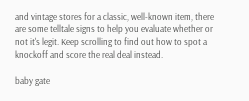and vintage stores for a classic, well-known item, there are some telltale signs to help you evaluate whether or not it's legit. Keep scrolling to find out how to spot a knockoff and score the real deal instead.

baby gate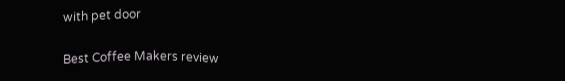with pet door

Best Coffee Makers review